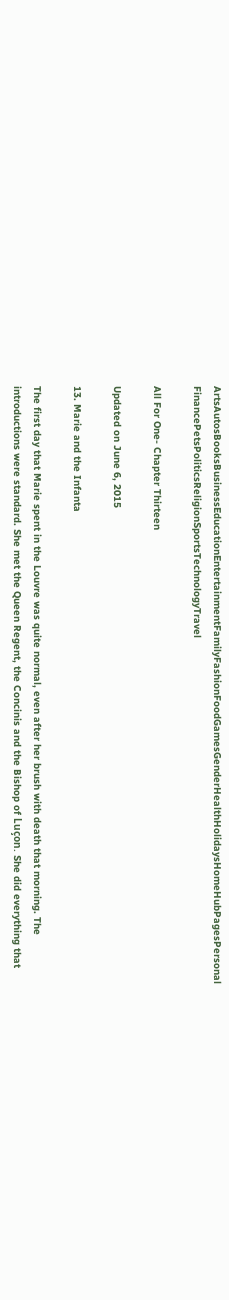ArtsAutosBooksBusinessEducationEntertainmentFamilyFashionFoodGamesGenderHealthHolidaysHomeHubPagesPersonal FinancePetsPoliticsReligionSportsTechnologyTravel

All For One- Chapter Thirteen

Updated on June 6, 2015

13. Marie and the Infanta

The first day that Marie spent in the Louvre was quite normal, even after her brush with death that morning. The introductions were standard. She met the Queen Regent, the Concinis and the Bishop of Luçon. She did everything that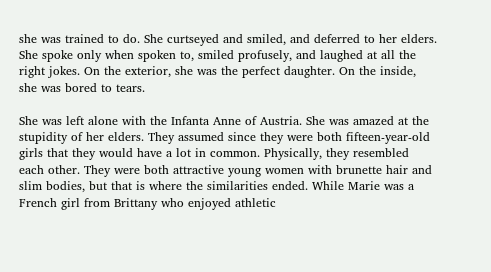she was trained to do. She curtseyed and smiled, and deferred to her elders. She spoke only when spoken to, smiled profusely, and laughed at all the right jokes. On the exterior, she was the perfect daughter. On the inside, she was bored to tears.

She was left alone with the Infanta Anne of Austria. She was amazed at the stupidity of her elders. They assumed since they were both fifteen-year-old girls that they would have a lot in common. Physically, they resembled each other. They were both attractive young women with brunette hair and slim bodies, but that is where the similarities ended. While Marie was a French girl from Brittany who enjoyed athletic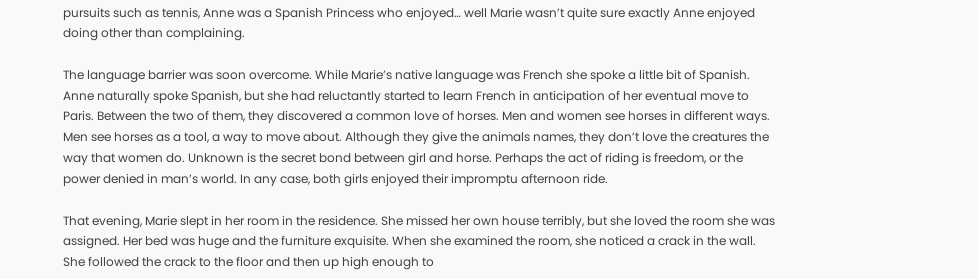pursuits such as tennis, Anne was a Spanish Princess who enjoyed… well Marie wasn’t quite sure exactly Anne enjoyed doing other than complaining.

The language barrier was soon overcome. While Marie’s native language was French she spoke a little bit of Spanish. Anne naturally spoke Spanish, but she had reluctantly started to learn French in anticipation of her eventual move to Paris. Between the two of them, they discovered a common love of horses. Men and women see horses in different ways. Men see horses as a tool, a way to move about. Although they give the animals names, they don’t love the creatures the way that women do. Unknown is the secret bond between girl and horse. Perhaps the act of riding is freedom, or the power denied in man’s world. In any case, both girls enjoyed their impromptu afternoon ride.

That evening, Marie slept in her room in the residence. She missed her own house terribly, but she loved the room she was assigned. Her bed was huge and the furniture exquisite. When she examined the room, she noticed a crack in the wall. She followed the crack to the floor and then up high enough to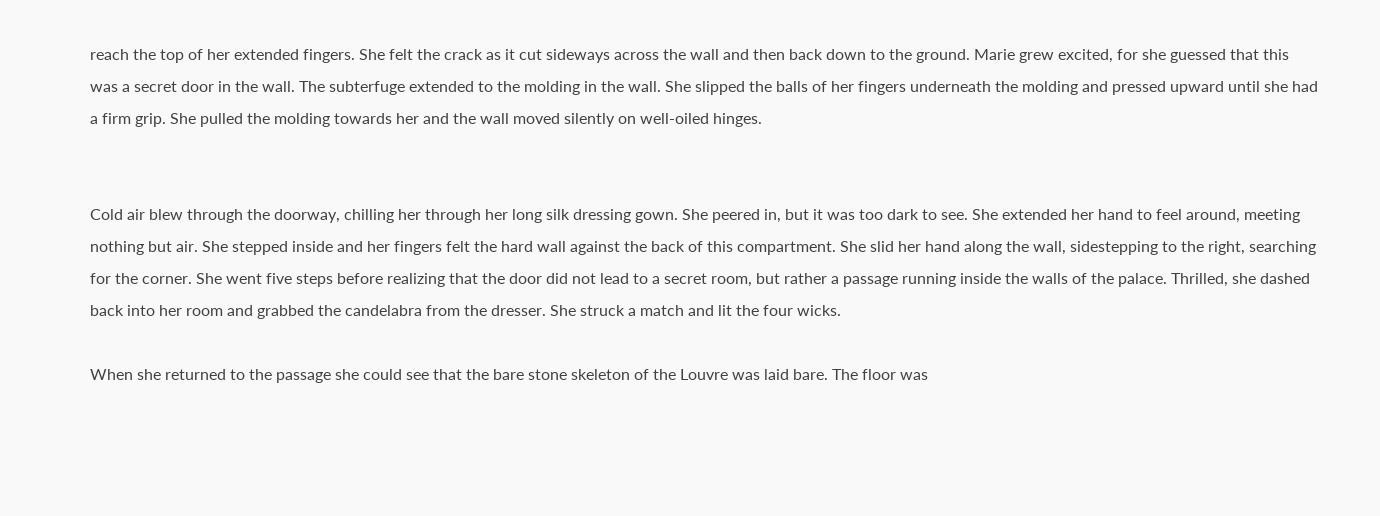reach the top of her extended fingers. She felt the crack as it cut sideways across the wall and then back down to the ground. Marie grew excited, for she guessed that this was a secret door in the wall. The subterfuge extended to the molding in the wall. She slipped the balls of her fingers underneath the molding and pressed upward until she had a firm grip. She pulled the molding towards her and the wall moved silently on well-oiled hinges.


Cold air blew through the doorway, chilling her through her long silk dressing gown. She peered in, but it was too dark to see. She extended her hand to feel around, meeting nothing but air. She stepped inside and her fingers felt the hard wall against the back of this compartment. She slid her hand along the wall, sidestepping to the right, searching for the corner. She went five steps before realizing that the door did not lead to a secret room, but rather a passage running inside the walls of the palace. Thrilled, she dashed back into her room and grabbed the candelabra from the dresser. She struck a match and lit the four wicks.

When she returned to the passage she could see that the bare stone skeleton of the Louvre was laid bare. The floor was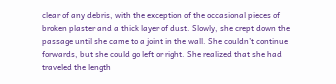clear of any debris, with the exception of the occasional pieces of broken plaster and a thick layer of dust. Slowly, she crept down the passage until she came to a joint in the wall. She couldn’t continue forwards, but she could go left or right. She realized that she had traveled the length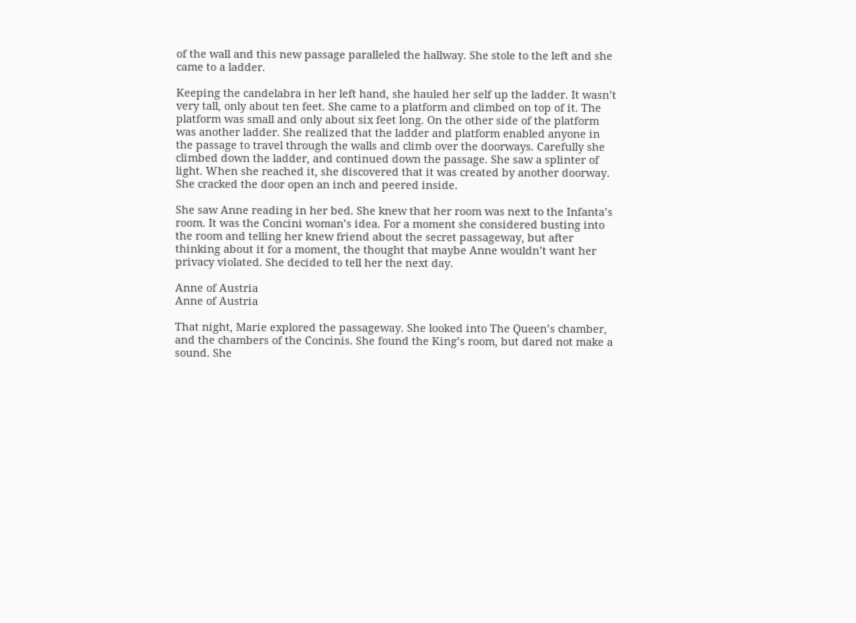of the wall and this new passage paralleled the hallway. She stole to the left and she came to a ladder.

Keeping the candelabra in her left hand, she hauled her self up the ladder. It wasn’t very tall, only about ten feet. She came to a platform and climbed on top of it. The platform was small and only about six feet long. On the other side of the platform was another ladder. She realized that the ladder and platform enabled anyone in the passage to travel through the walls and climb over the doorways. Carefully she climbed down the ladder, and continued down the passage. She saw a splinter of light. When she reached it, she discovered that it was created by another doorway. She cracked the door open an inch and peered inside.

She saw Anne reading in her bed. She knew that her room was next to the Infanta’s room. It was the Concini woman’s idea. For a moment she considered busting into the room and telling her knew friend about the secret passageway, but after thinking about it for a moment, the thought that maybe Anne wouldn’t want her privacy violated. She decided to tell her the next day.

Anne of Austria
Anne of Austria

That night, Marie explored the passageway. She looked into The Queen’s chamber, and the chambers of the Concinis. She found the King’s room, but dared not make a sound. She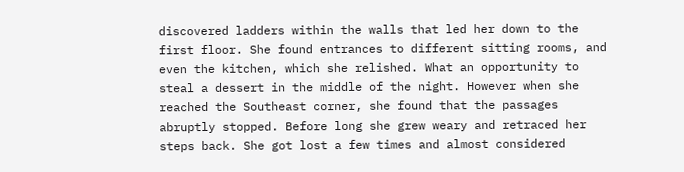discovered ladders within the walls that led her down to the first floor. She found entrances to different sitting rooms, and even the kitchen, which she relished. What an opportunity to steal a dessert in the middle of the night. However when she reached the Southeast corner, she found that the passages abruptly stopped. Before long she grew weary and retraced her steps back. She got lost a few times and almost considered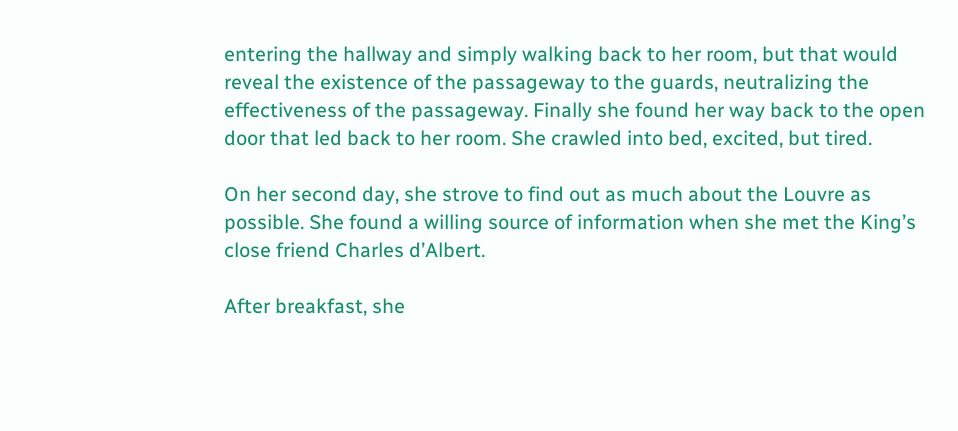entering the hallway and simply walking back to her room, but that would reveal the existence of the passageway to the guards, neutralizing the effectiveness of the passageway. Finally she found her way back to the open door that led back to her room. She crawled into bed, excited, but tired.

On her second day, she strove to find out as much about the Louvre as possible. She found a willing source of information when she met the King’s close friend Charles d’Albert.

After breakfast, she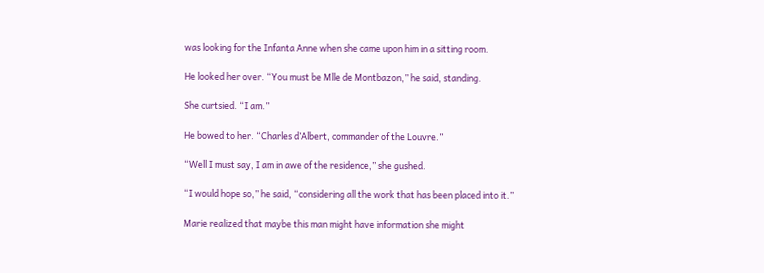was looking for the Infanta Anne when she came upon him in a sitting room.

He looked her over. “You must be Mlle de Montbazon,” he said, standing.

She curtsied. “I am.”

He bowed to her. “Charles d’Albert, commander of the Louvre.”

“Well I must say, I am in awe of the residence,” she gushed.

“I would hope so,” he said, “considering all the work that has been placed into it.”

Marie realized that maybe this man might have information she might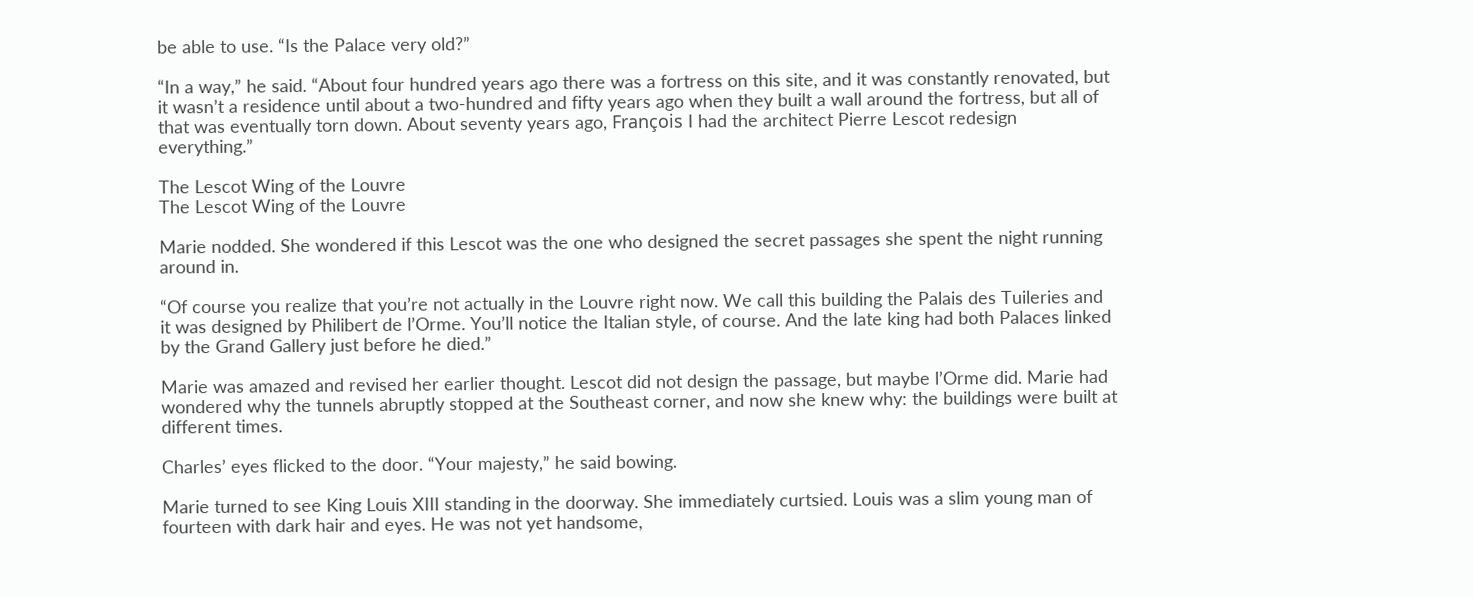be able to use. “Is the Palace very old?”

“In a way,” he said. “About four hundred years ago there was a fortress on this site, and it was constantly renovated, but it wasn’t a residence until about a two-hundred and fifty years ago when they built a wall around the fortress, but all of that was eventually torn down. About seventy years ago, François I had the architect Pierre Lescot redesign everything.”

The Lescot Wing of the Louvre
The Lescot Wing of the Louvre

Marie nodded. She wondered if this Lescot was the one who designed the secret passages she spent the night running around in.

“Of course you realize that you’re not actually in the Louvre right now. We call this building the Palais des Tuileries and it was designed by Philibert de l’Orme. You’ll notice the Italian style, of course. And the late king had both Palaces linked by the Grand Gallery just before he died.”

Marie was amazed and revised her earlier thought. Lescot did not design the passage, but maybe l’Orme did. Marie had wondered why the tunnels abruptly stopped at the Southeast corner, and now she knew why: the buildings were built at different times.

Charles’ eyes flicked to the door. “Your majesty,” he said bowing.

Marie turned to see King Louis XIII standing in the doorway. She immediately curtsied. Louis was a slim young man of fourteen with dark hair and eyes. He was not yet handsome,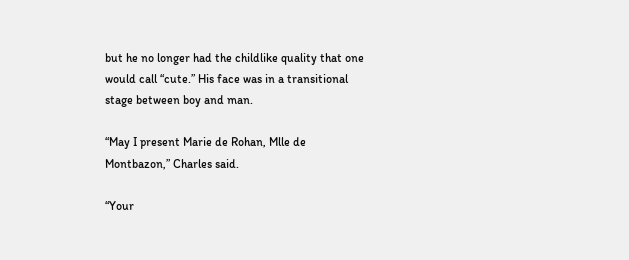but he no longer had the childlike quality that one would call “cute.” His face was in a transitional stage between boy and man.

“May I present Marie de Rohan, Mlle de Montbazon,” Charles said.

“Your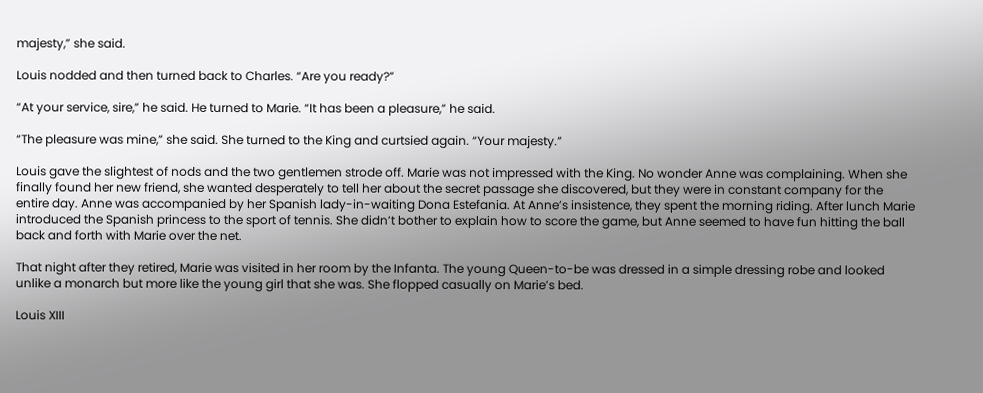majesty,” she said.

Louis nodded and then turned back to Charles. “Are you ready?”

“At your service, sire,” he said. He turned to Marie. “It has been a pleasure,” he said.

“The pleasure was mine,” she said. She turned to the King and curtsied again. “Your majesty.”

Louis gave the slightest of nods and the two gentlemen strode off. Marie was not impressed with the King. No wonder Anne was complaining. When she finally found her new friend, she wanted desperately to tell her about the secret passage she discovered, but they were in constant company for the entire day. Anne was accompanied by her Spanish lady-in-waiting Dona Estefania. At Anne’s insistence, they spent the morning riding. After lunch Marie introduced the Spanish princess to the sport of tennis. She didn’t bother to explain how to score the game, but Anne seemed to have fun hitting the ball back and forth with Marie over the net.

That night after they retired, Marie was visited in her room by the Infanta. The young Queen-to-be was dressed in a simple dressing robe and looked unlike a monarch but more like the young girl that she was. She flopped casually on Marie’s bed.

Louis XIII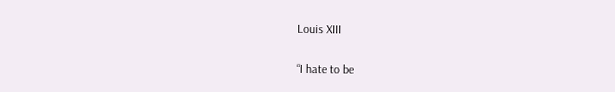Louis XIII

“I hate to be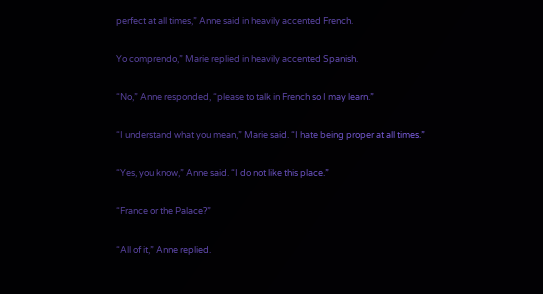perfect at all times,” Anne said in heavily accented French.

Yo comprendo,” Marie replied in heavily accented Spanish.

“No,” Anne responded, “please to talk in French so I may learn.”

“I understand what you mean,” Marie said. “I hate being proper at all times.”

“Yes, you know,” Anne said. “I do not like this place.”

“France or the Palace?”

“All of it,” Anne replied.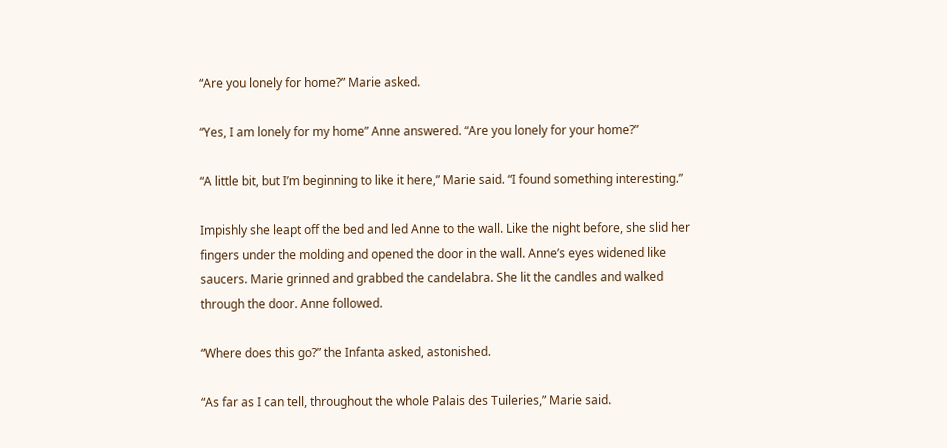“Are you lonely for home?” Marie asked.

“Yes, I am lonely for my home” Anne answered. “Are you lonely for your home?”

“A little bit, but I’m beginning to like it here,” Marie said. “I found something interesting.”

Impishly she leapt off the bed and led Anne to the wall. Like the night before, she slid her fingers under the molding and opened the door in the wall. Anne’s eyes widened like saucers. Marie grinned and grabbed the candelabra. She lit the candles and walked through the door. Anne followed.

“Where does this go?” the Infanta asked, astonished.

“As far as I can tell, throughout the whole Palais des Tuileries,” Marie said.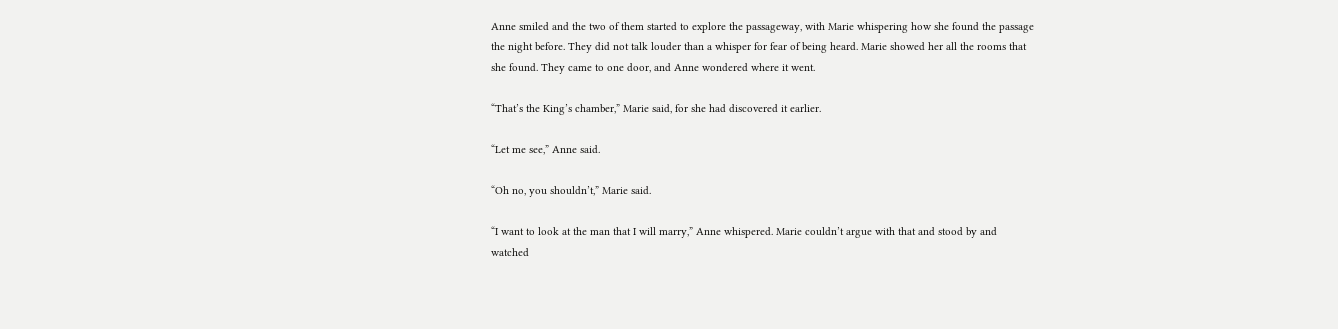Anne smiled and the two of them started to explore the passageway, with Marie whispering how she found the passage the night before. They did not talk louder than a whisper for fear of being heard. Marie showed her all the rooms that she found. They came to one door, and Anne wondered where it went.

“That’s the King’s chamber,” Marie said, for she had discovered it earlier.

“Let me see,” Anne said.

“Oh no, you shouldn’t,” Marie said.

“I want to look at the man that I will marry,” Anne whispered. Marie couldn’t argue with that and stood by and watched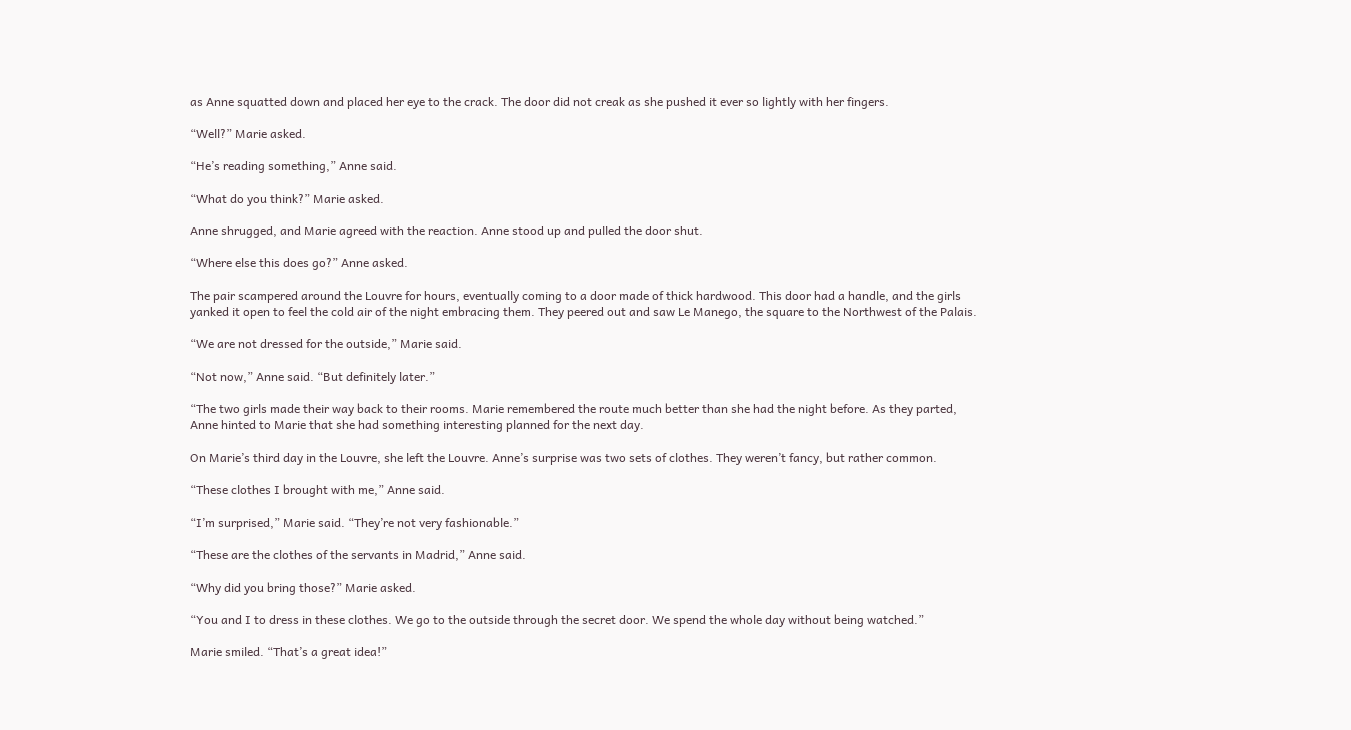as Anne squatted down and placed her eye to the crack. The door did not creak as she pushed it ever so lightly with her fingers.

“Well?” Marie asked.

“He’s reading something,” Anne said.

“What do you think?” Marie asked.

Anne shrugged, and Marie agreed with the reaction. Anne stood up and pulled the door shut.

“Where else this does go?” Anne asked.

The pair scampered around the Louvre for hours, eventually coming to a door made of thick hardwood. This door had a handle, and the girls yanked it open to feel the cold air of the night embracing them. They peered out and saw Le Manego, the square to the Northwest of the Palais.

“We are not dressed for the outside,” Marie said.

“Not now,” Anne said. “But definitely later.”

“The two girls made their way back to their rooms. Marie remembered the route much better than she had the night before. As they parted, Anne hinted to Marie that she had something interesting planned for the next day.

On Marie’s third day in the Louvre, she left the Louvre. Anne’s surprise was two sets of clothes. They weren’t fancy, but rather common.

“These clothes I brought with me,” Anne said.

“I’m surprised,” Marie said. “They’re not very fashionable.”

“These are the clothes of the servants in Madrid,” Anne said.

“Why did you bring those?” Marie asked.

“You and I to dress in these clothes. We go to the outside through the secret door. We spend the whole day without being watched.”

Marie smiled. “That’s a great idea!”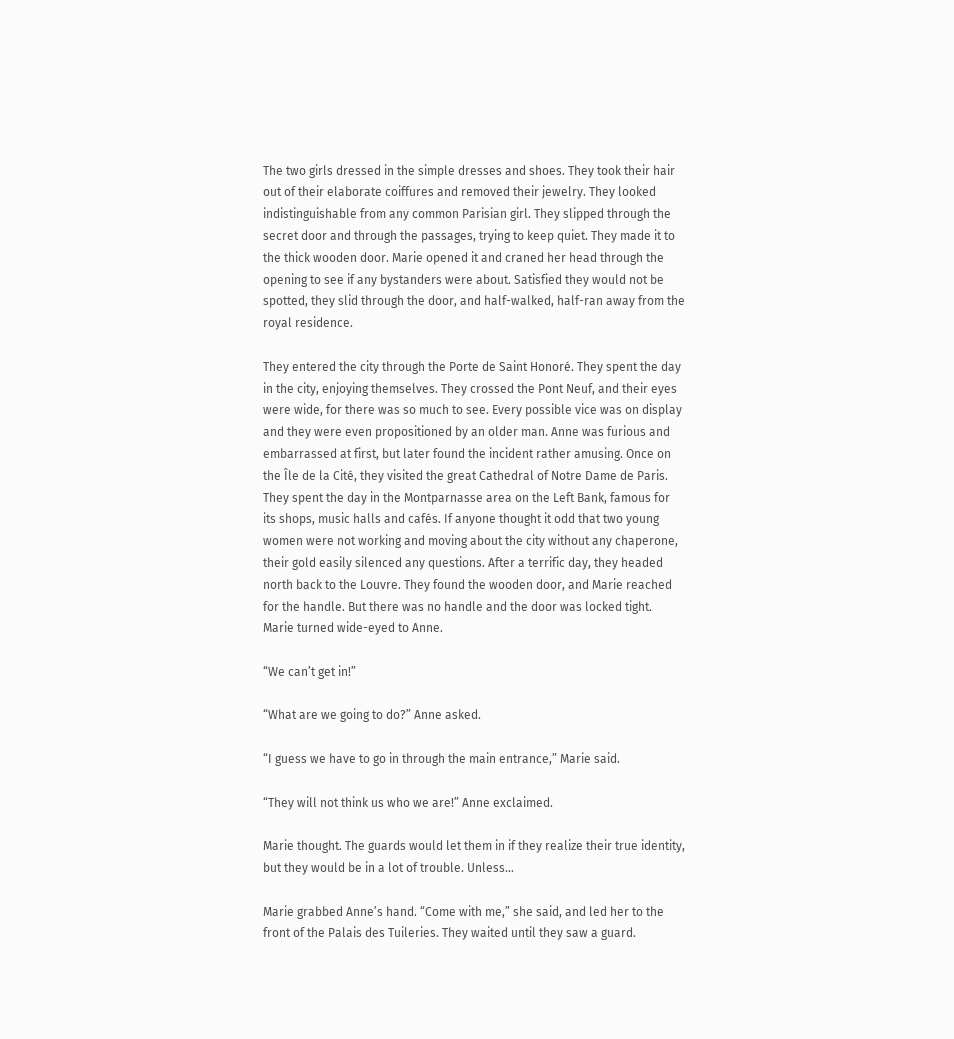The two girls dressed in the simple dresses and shoes. They took their hair out of their elaborate coiffures and removed their jewelry. They looked indistinguishable from any common Parisian girl. They slipped through the secret door and through the passages, trying to keep quiet. They made it to the thick wooden door. Marie opened it and craned her head through the opening to see if any bystanders were about. Satisfied they would not be spotted, they slid through the door, and half-walked, half-ran away from the royal residence.

They entered the city through the Porte de Saint Honoré. They spent the day in the city, enjoying themselves. They crossed the Pont Neuf, and their eyes were wide, for there was so much to see. Every possible vice was on display and they were even propositioned by an older man. Anne was furious and embarrassed at first, but later found the incident rather amusing. Once on the Île de la Cité, they visited the great Cathedral of Notre Dame de Paris. They spent the day in the Montparnasse area on the Left Bank, famous for its shops, music halls and cafés. If anyone thought it odd that two young women were not working and moving about the city without any chaperone, their gold easily silenced any questions. After a terrific day, they headed north back to the Louvre. They found the wooden door, and Marie reached for the handle. But there was no handle and the door was locked tight. Marie turned wide-eyed to Anne.

“We can’t get in!”

“What are we going to do?” Anne asked.

“I guess we have to go in through the main entrance,” Marie said.

“They will not think us who we are!” Anne exclaimed.

Marie thought. The guards would let them in if they realize their true identity, but they would be in a lot of trouble. Unless…

Marie grabbed Anne’s hand. “Come with me,” she said, and led her to the front of the Palais des Tuileries. They waited until they saw a guard.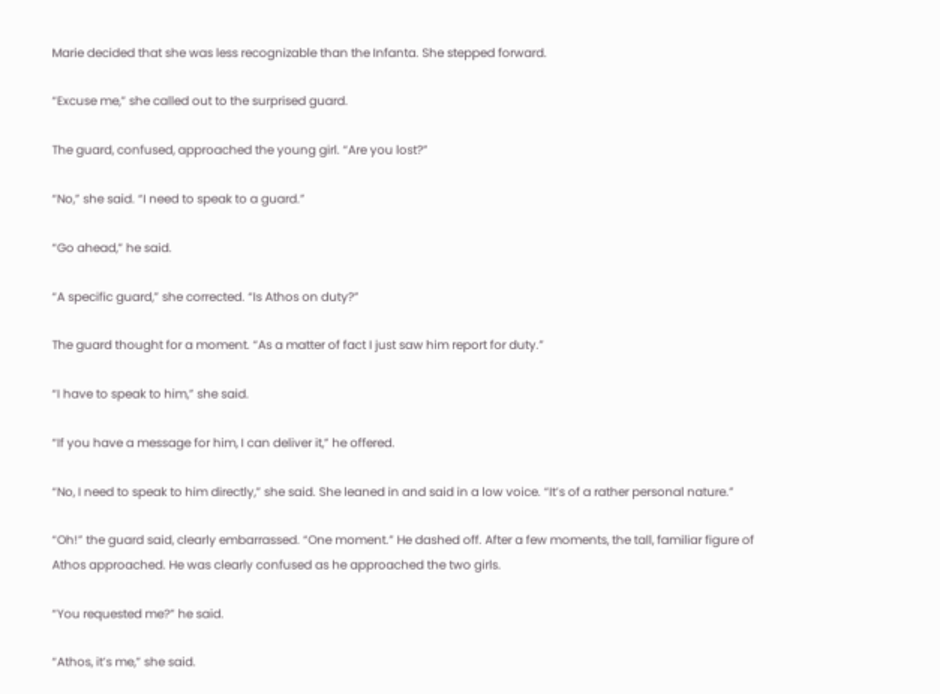Marie decided that she was less recognizable than the Infanta. She stepped forward.

“Excuse me,” she called out to the surprised guard.

The guard, confused, approached the young girl. “Are you lost?”

“No,” she said. “I need to speak to a guard.”

“Go ahead,” he said.

“A specific guard,” she corrected. “Is Athos on duty?”

The guard thought for a moment. “As a matter of fact I just saw him report for duty.”

“I have to speak to him,” she said.

“If you have a message for him, I can deliver it,” he offered.

“No, I need to speak to him directly,” she said. She leaned in and said in a low voice. “It’s of a rather personal nature.”

“Oh!” the guard said, clearly embarrassed. “One moment.” He dashed off. After a few moments, the tall, familiar figure of Athos approached. He was clearly confused as he approached the two girls.

“You requested me?” he said.

“Athos, it’s me,” she said.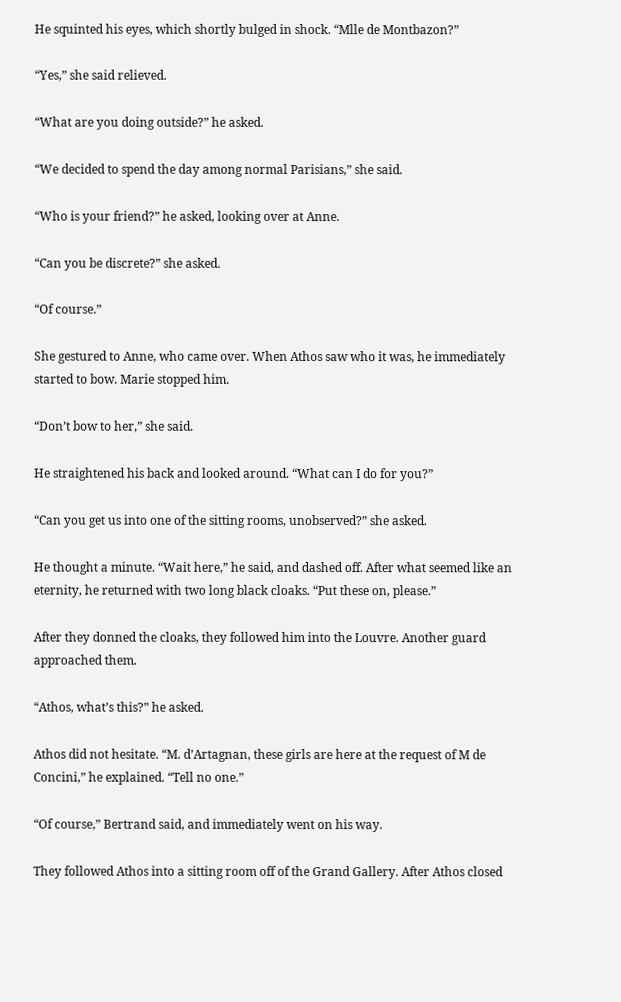He squinted his eyes, which shortly bulged in shock. “Mlle de Montbazon?”

“Yes,” she said relieved.

“What are you doing outside?” he asked.

“We decided to spend the day among normal Parisians,” she said.

“Who is your friend?” he asked, looking over at Anne.

“Can you be discrete?” she asked.

“Of course.”

She gestured to Anne, who came over. When Athos saw who it was, he immediately started to bow. Marie stopped him.

“Don’t bow to her,” she said.

He straightened his back and looked around. “What can I do for you?”

“Can you get us into one of the sitting rooms, unobserved?” she asked.

He thought a minute. “Wait here,” he said, and dashed off. After what seemed like an eternity, he returned with two long black cloaks. “Put these on, please.”

After they donned the cloaks, they followed him into the Louvre. Another guard approached them.

“Athos, what’s this?” he asked.

Athos did not hesitate. “M. d’Artagnan, these girls are here at the request of M de Concini,” he explained. “Tell no one.”

“Of course,” Bertrand said, and immediately went on his way.

They followed Athos into a sitting room off of the Grand Gallery. After Athos closed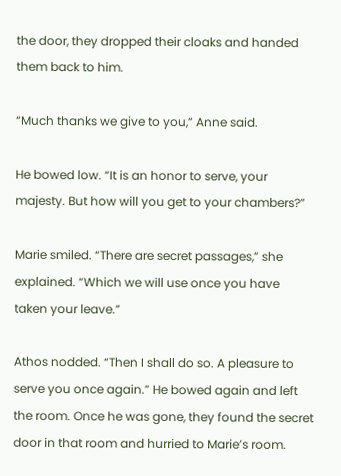the door, they dropped their cloaks and handed them back to him.

“Much thanks we give to you,” Anne said.

He bowed low. “It is an honor to serve, your majesty. But how will you get to your chambers?”

Marie smiled. “There are secret passages,” she explained. “Which we will use once you have taken your leave.”

Athos nodded. “Then I shall do so. A pleasure to serve you once again.” He bowed again and left the room. Once he was gone, they found the secret door in that room and hurried to Marie’s room.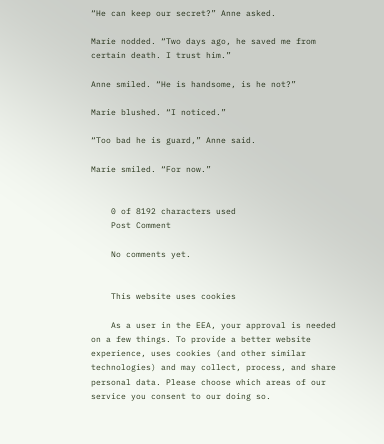“He can keep our secret?” Anne asked.

Marie nodded. “Two days ago, he saved me from certain death. I trust him.”

Anne smiled. “He is handsome, is he not?”

Marie blushed. “I noticed.”

“Too bad he is guard,” Anne said.

Marie smiled. “For now.”


    0 of 8192 characters used
    Post Comment

    No comments yet.


    This website uses cookies

    As a user in the EEA, your approval is needed on a few things. To provide a better website experience, uses cookies (and other similar technologies) and may collect, process, and share personal data. Please choose which areas of our service you consent to our doing so.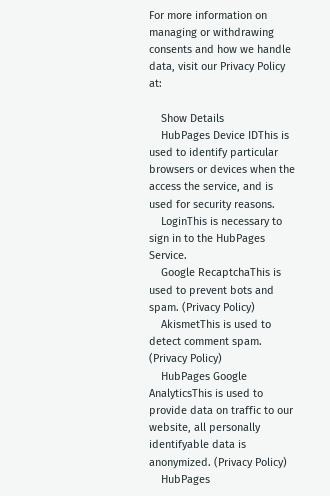For more information on managing or withdrawing consents and how we handle data, visit our Privacy Policy at:

    Show Details
    HubPages Device IDThis is used to identify particular browsers or devices when the access the service, and is used for security reasons.
    LoginThis is necessary to sign in to the HubPages Service.
    Google RecaptchaThis is used to prevent bots and spam. (Privacy Policy)
    AkismetThis is used to detect comment spam. (Privacy Policy)
    HubPages Google AnalyticsThis is used to provide data on traffic to our website, all personally identifyable data is anonymized. (Privacy Policy)
    HubPages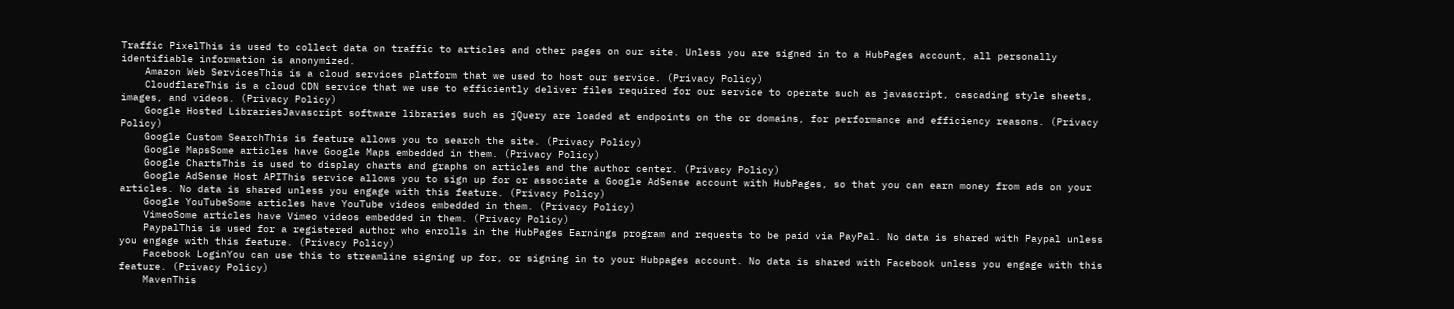Traffic PixelThis is used to collect data on traffic to articles and other pages on our site. Unless you are signed in to a HubPages account, all personally identifiable information is anonymized.
    Amazon Web ServicesThis is a cloud services platform that we used to host our service. (Privacy Policy)
    CloudflareThis is a cloud CDN service that we use to efficiently deliver files required for our service to operate such as javascript, cascading style sheets, images, and videos. (Privacy Policy)
    Google Hosted LibrariesJavascript software libraries such as jQuery are loaded at endpoints on the or domains, for performance and efficiency reasons. (Privacy Policy)
    Google Custom SearchThis is feature allows you to search the site. (Privacy Policy)
    Google MapsSome articles have Google Maps embedded in them. (Privacy Policy)
    Google ChartsThis is used to display charts and graphs on articles and the author center. (Privacy Policy)
    Google AdSense Host APIThis service allows you to sign up for or associate a Google AdSense account with HubPages, so that you can earn money from ads on your articles. No data is shared unless you engage with this feature. (Privacy Policy)
    Google YouTubeSome articles have YouTube videos embedded in them. (Privacy Policy)
    VimeoSome articles have Vimeo videos embedded in them. (Privacy Policy)
    PaypalThis is used for a registered author who enrolls in the HubPages Earnings program and requests to be paid via PayPal. No data is shared with Paypal unless you engage with this feature. (Privacy Policy)
    Facebook LoginYou can use this to streamline signing up for, or signing in to your Hubpages account. No data is shared with Facebook unless you engage with this feature. (Privacy Policy)
    MavenThis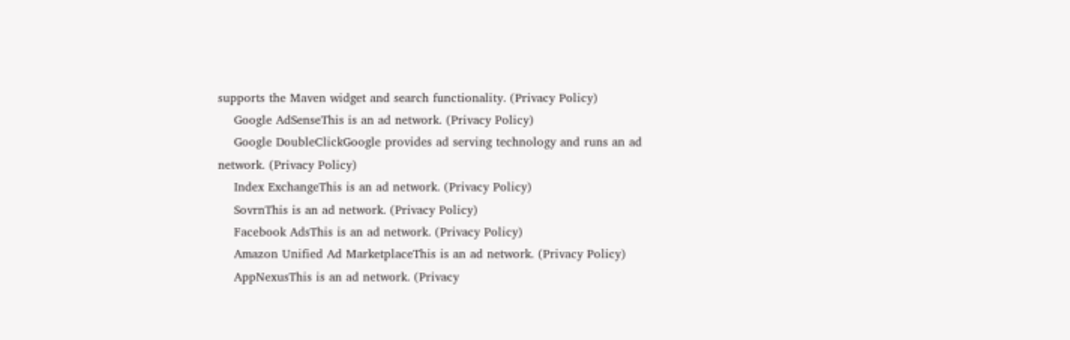supports the Maven widget and search functionality. (Privacy Policy)
    Google AdSenseThis is an ad network. (Privacy Policy)
    Google DoubleClickGoogle provides ad serving technology and runs an ad network. (Privacy Policy)
    Index ExchangeThis is an ad network. (Privacy Policy)
    SovrnThis is an ad network. (Privacy Policy)
    Facebook AdsThis is an ad network. (Privacy Policy)
    Amazon Unified Ad MarketplaceThis is an ad network. (Privacy Policy)
    AppNexusThis is an ad network. (Privacy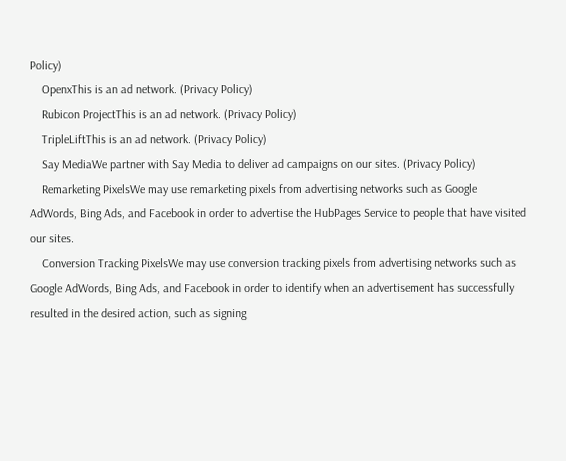Policy)
    OpenxThis is an ad network. (Privacy Policy)
    Rubicon ProjectThis is an ad network. (Privacy Policy)
    TripleLiftThis is an ad network. (Privacy Policy)
    Say MediaWe partner with Say Media to deliver ad campaigns on our sites. (Privacy Policy)
    Remarketing PixelsWe may use remarketing pixels from advertising networks such as Google AdWords, Bing Ads, and Facebook in order to advertise the HubPages Service to people that have visited our sites.
    Conversion Tracking PixelsWe may use conversion tracking pixels from advertising networks such as Google AdWords, Bing Ads, and Facebook in order to identify when an advertisement has successfully resulted in the desired action, such as signing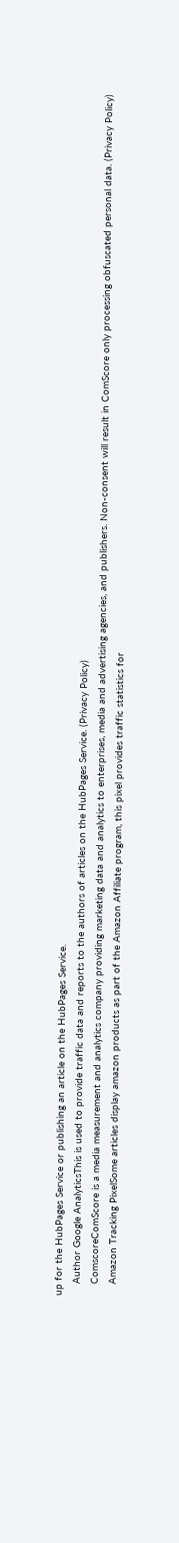up for the HubPages Service or publishing an article on the HubPages Service.
    Author Google AnalyticsThis is used to provide traffic data and reports to the authors of articles on the HubPages Service. (Privacy Policy)
    ComscoreComScore is a media measurement and analytics company providing marketing data and analytics to enterprises, media and advertising agencies, and publishers. Non-consent will result in ComScore only processing obfuscated personal data. (Privacy Policy)
    Amazon Tracking PixelSome articles display amazon products as part of the Amazon Affiliate program, this pixel provides traffic statistics for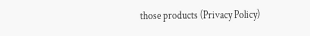those products (Privacy Policy)